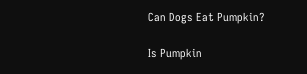Can Dogs Eat Pumpkin?

Is Pumpkin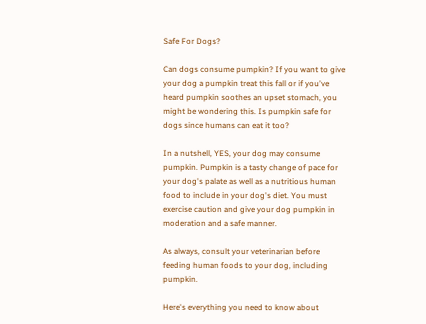Safe For Dogs?

Can dogs consume pumpkin? If you want to give your dog a pumpkin treat this fall or if you've heard pumpkin soothes an upset stomach, you might be wondering this. Is pumpkin safe for dogs since humans can eat it too?

In a nutshell, YES, your dog may consume pumpkin. Pumpkin is a tasty change of pace for your dog's palate as well as a nutritious human food to include in your dog's diet. You must exercise caution and give your dog pumpkin in moderation and a safe manner.

As always, consult your veterinarian before feeding human foods to your dog, including pumpkin.

Here's everything you need to know about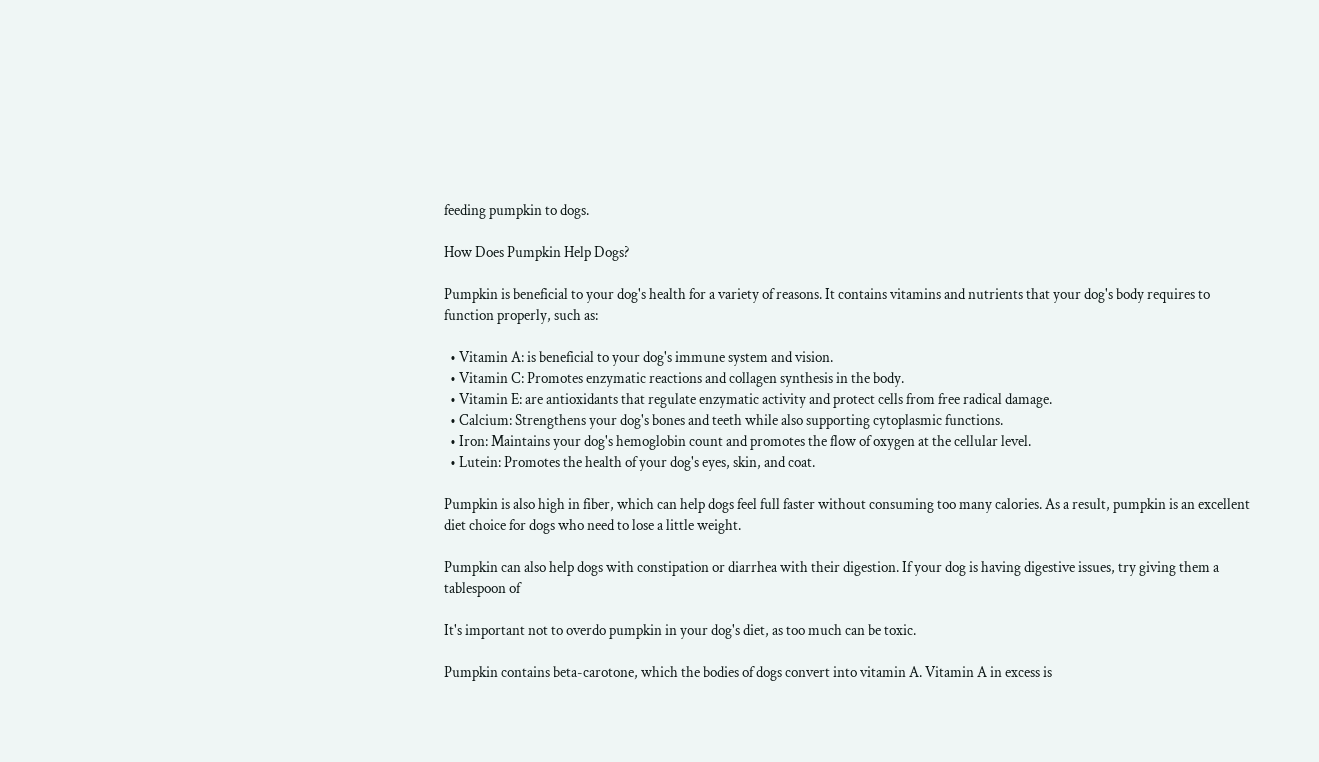feeding pumpkin to dogs.

How Does Pumpkin Help Dogs?

Pumpkin is beneficial to your dog's health for a variety of reasons. It contains vitamins and nutrients that your dog's body requires to function properly, such as:

  • Vitamin A: is beneficial to your dog's immune system and vision.
  • Vitamin C: Promotes enzymatic reactions and collagen synthesis in the body.
  • Vitamin E: are antioxidants that regulate enzymatic activity and protect cells from free radical damage.
  • Calcium: Strengthens your dog's bones and teeth while also supporting cytoplasmic functions.
  • Iron: Maintains your dog's hemoglobin count and promotes the flow of oxygen at the cellular level.
  • Lutein: Promotes the health of your dog's eyes, skin, and coat.

Pumpkin is also high in fiber, which can help dogs feel full faster without consuming too many calories. As a result, pumpkin is an excellent diet choice for dogs who need to lose a little weight.

Pumpkin can also help dogs with constipation or diarrhea with their digestion. If your dog is having digestive issues, try giving them a tablespoon of

It's important not to overdo pumpkin in your dog's diet, as too much can be toxic.

Pumpkin contains beta-carotone, which the bodies of dogs convert into vitamin A. Vitamin A in excess is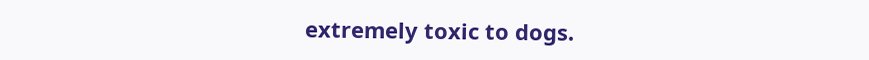extremely toxic to dogs.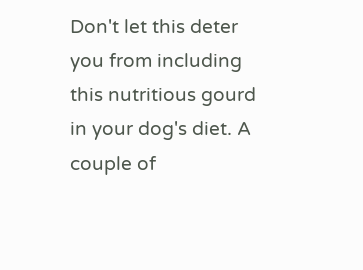Don't let this deter you from including this nutritious gourd in your dog's diet. A couple of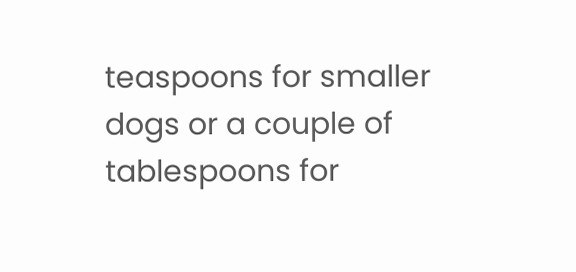teaspoons for smaller dogs or a couple of tablespoons for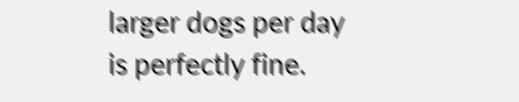larger dogs per day is perfectly fine.